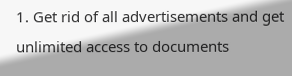1. Get rid of all advertisements and get unlimited access to documents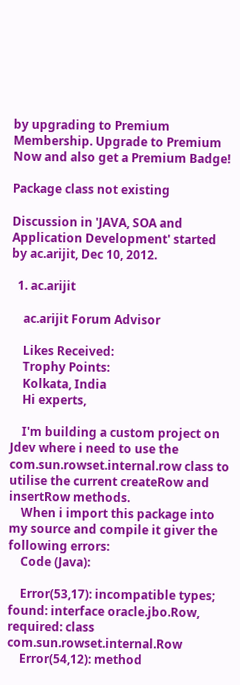by upgrading to Premium Membership. Upgrade to Premium Now and also get a Premium Badge!

Package class not existing

Discussion in 'JAVA, SOA and Application Development' started by ac.arijit, Dec 10, 2012.

  1. ac.arijit

    ac.arijit Forum Advisor

    Likes Received:
    Trophy Points:
    Kolkata, India
    Hi experts,

    I'm building a custom project on Jdev where i need to use the com.sun.rowset.internal.row class to utilise the current createRow and insertRow methods.
    When i import this package into my source and compile it giver the following errors:
    Code (Java):

    Error(53,17): incompatible types; found: interface oracle.jbo.Row, required: class com.sun.rowset.internal.Row
    Error(54,12): method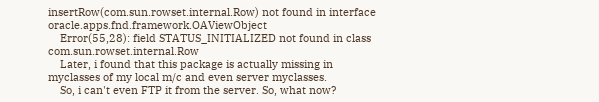insertRow(com.sun.rowset.internal.Row) not found in interface oracle.apps.fnd.framework.OAViewObject
    Error(55,28): field STATUS_INITIALIZED not found in class com.sun.rowset.internal.Row
    Later, i found that this package is actually missing in myclasses of my local m/c and even server myclasses.
    So, i can't even FTP it from the server. So, what now?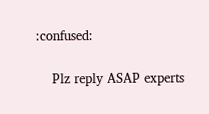:confused:

    Plz reply ASAP experts